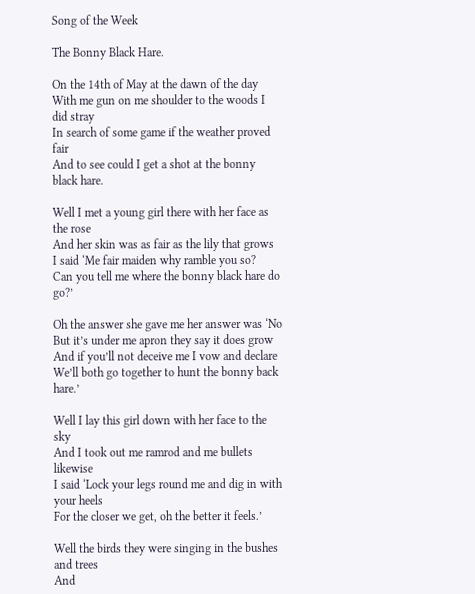Song of the Week

The Bonny Black Hare.

On the 14th of May at the dawn of the day
With me gun on me shoulder to the woods I did stray
In search of some game if the weather proved fair
And to see could I get a shot at the bonny black hare.

Well I met a young girl there with her face as the rose
And her skin was as fair as the lily that grows
I said ‘Me fair maiden why ramble you so?
Can you tell me where the bonny black hare do go?’

Oh the answer she gave me her answer was ‘No
But it’s under me apron they say it does grow
And if you’ll not deceive me I vow and declare
We’ll both go together to hunt the bonny back hare.’

Well I lay this girl down with her face to the sky
And I took out me ramrod and me bullets likewise
I said ‘Lock your legs round me and dig in with your heels
For the closer we get, oh the better it feels.’

Well the birds they were singing in the bushes and trees
And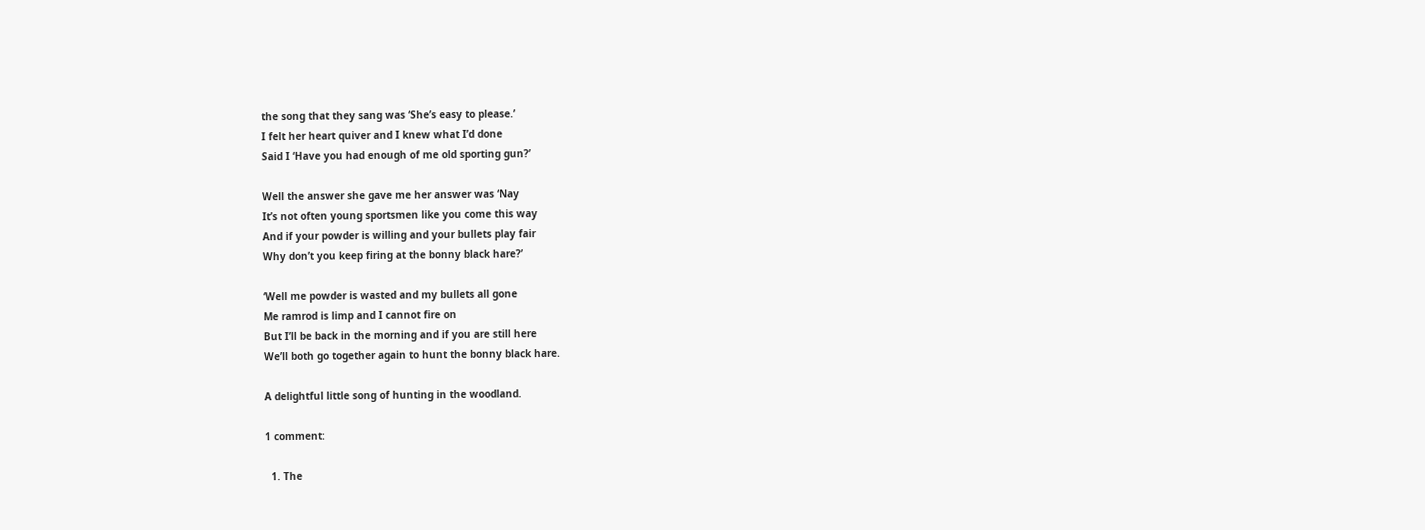the song that they sang was ‘She’s easy to please.’
I felt her heart quiver and I knew what I’d done
Said I ‘Have you had enough of me old sporting gun?’

Well the answer she gave me her answer was ‘Nay
It’s not often young sportsmen like you come this way
And if your powder is willing and your bullets play fair
Why don’t you keep firing at the bonny black hare?’

‘Well me powder is wasted and my bullets all gone
Me ramrod is limp and I cannot fire on
But I’ll be back in the morning and if you are still here
We’ll both go together again to hunt the bonny black hare.

A delightful little song of hunting in the woodland.

1 comment:

  1. The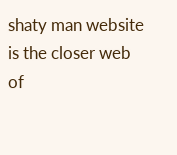shaty man website is the closer web of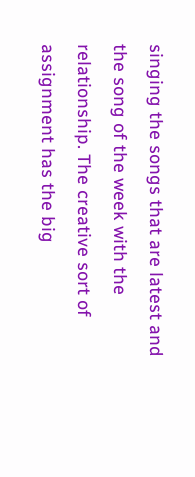singing the songs that are latest and the song of the week with the relationship. The creative sort of assignment has the big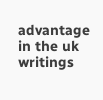advantage in the uk writings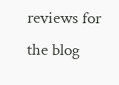reviews for the blog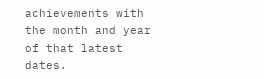achievements with the month and year of that latest dates.